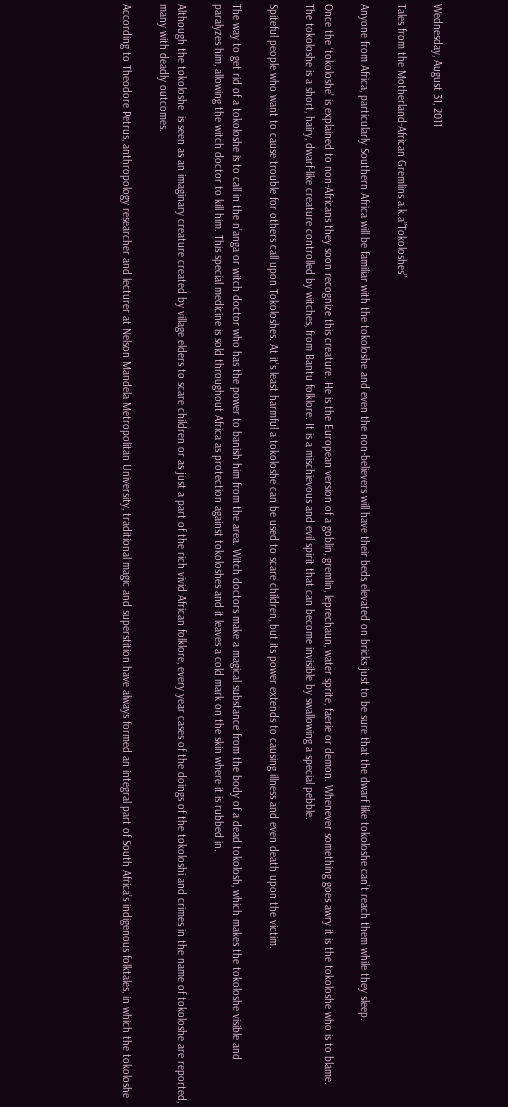Wednesday, August 31, 2011

Tales from the Motherland-African Gremlins a.k.a”Tokoloshes”

Anyone from Africa, particularly Southern Africa will be familiar with the tokoloshe and even the non-believers will have their beds elevated on bricks just to be sure that the dwarf like tokoloshe can’t reach them while they sleep.

Once the ‘tokoloshe’ is explained to non-Africans they soon recognize this creature. He is the European version of a goblin, gremlin, leprechaun, water sprite, faerie or demon. Whenever something goes awry it is the tokoloshe who is to blame. The tokoloshe is a short, hairy, dwarf-like creature controlled by witches, from Bantu folklore. It is a mischievous and evil spirit that can become invisible by swallowing a special pebble.

Spiteful people who want to cause trouble for others call upon Tokoloshes. At it’s least harmful a tokoloshe can be used to scare children, but its power extends to causing illness and even death upon the victim.

The way to get rid of a tokoloshe is to call in the n’anga or witch doctor who has the power to banish him from the area. Witch doctors make a magical substance from the body of a dead tokolosh, which makes the tokoloshe visible and paralyzes him, allowing the witch doctor to kill him. This special medicine is sold throughout Africa as protection against tokoloshes and it leaves a cold mark on the skin where it is rubbed in.

Although the tokoloshe  is seen as an imaginary creature created by village elders to scare children or as just a part of the rich vivid African folklore, every year cases of the doings of the tokoloshi and crimes in the name of tokoloshe are reported, many with deadly outcomes.

According to Theodore Petrus, anthropology researcher and lecturer at Nelson Mandela Metropolitan University, traditional magic and superstition have always formed an integral part of South Africa’s indigenous folktales, in which the tokoloshe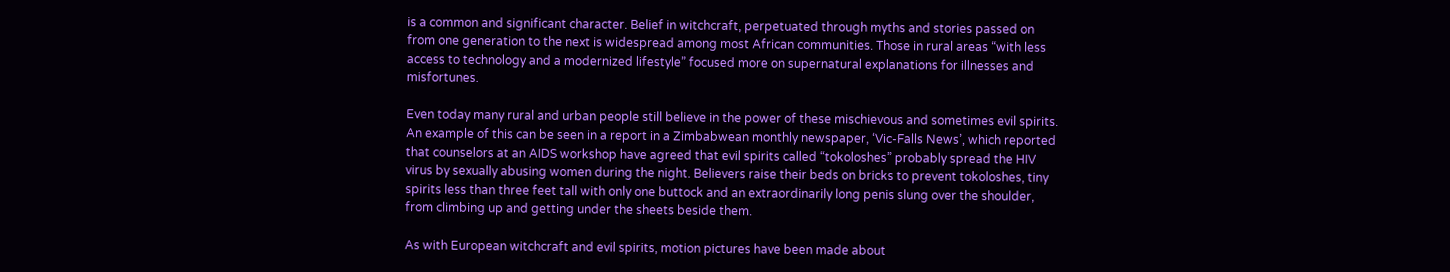is a common and significant character. Belief in witchcraft, perpetuated through myths and stories passed on from one generation to the next is widespread among most African communities. Those in rural areas “with less access to technology and a modernized lifestyle” focused more on supernatural explanations for illnesses and misfortunes.

Even today many rural and urban people still believe in the power of these mischievous and sometimes evil spirits. An example of this can be seen in a report in a Zimbabwean monthly newspaper, ‘Vic-Falls News’, which reported that counselors at an AIDS workshop have agreed that evil spirits called “tokoloshes” probably spread the HIV virus by sexually abusing women during the night. Believers raise their beds on bricks to prevent tokoloshes, tiny spirits less than three feet tall with only one buttock and an extraordinarily long penis slung over the shoulder, from climbing up and getting under the sheets beside them.

As with European witchcraft and evil spirits, motion pictures have been made about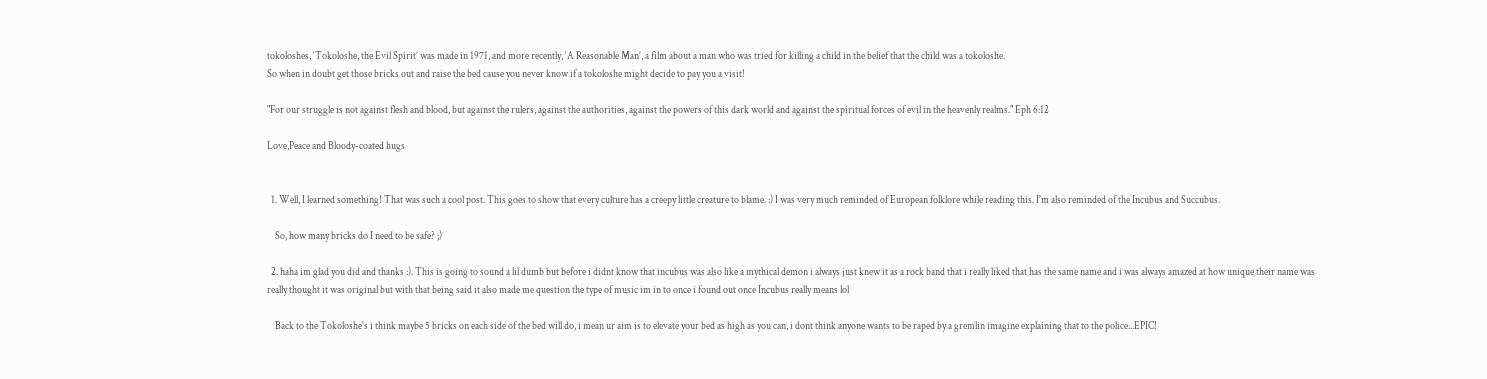tokoloshes, ‘Tokoloshe, the Evil Spirit’ was made in 1971, and more recently, ‘A Reasonable Man’, a film about a man who was tried for killing a child in the belief that the child was a tokoloshe.
So when in doubt get those bricks out and raise the bed cause you never know if a tokoloshe might decide to pay you a visit!

"For our struggle is not against flesh and blood, but against the rulers, against the authorities, against the powers of this dark world and against the spiritual forces of evil in the heavenly realms." Eph 6:12

Love,Peace and Bloody-coated hugs


  1. Well, I learned something! That was such a cool post. This goes to show that every culture has a creepy little creature to blame. :) I was very much reminded of European folklore while reading this. I'm also reminded of the Incubus and Succubus.

    So, how many bricks do I need to be safe? ;)

  2. haha im glad you did and thanks :). This is going to sound a lil dumb but before i didnt know that incubus was also like a mythical demon i always just knew it as a rock band that i really liked that has the same name and i was always amazed at how unique their name was really thought it was original but with that being said it also made me question the type of music im in to once i found out once Incubus really means lol

    Back to the Tokoloshe's i think maybe 5 bricks on each side of the bed will do, i mean ur aim is to elevate your bed as high as you can, i dont think anyone wants to be raped by a gremlin imagine explaining that to the police...EPIC!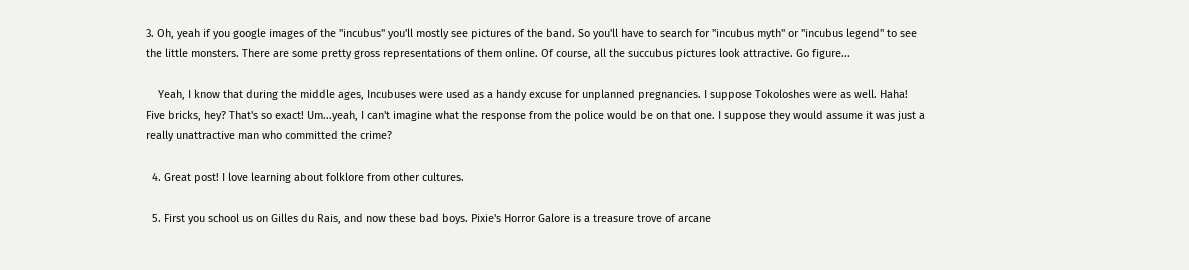3. Oh, yeah if you google images of the "incubus" you'll mostly see pictures of the band. So you'll have to search for "incubus myth" or "incubus legend" to see the little monsters. There are some pretty gross representations of them online. Of course, all the succubus pictures look attractive. Go figure...

    Yeah, I know that during the middle ages, Incubuses were used as a handy excuse for unplanned pregnancies. I suppose Tokoloshes were as well. Haha! Five bricks, hey? That's so exact! Um...yeah, I can't imagine what the response from the police would be on that one. I suppose they would assume it was just a really unattractive man who committed the crime?

  4. Great post! I love learning about folklore from other cultures.

  5. First you school us on Gilles du Rais, and now these bad boys. Pixie's Horror Galore is a treasure trove of arcane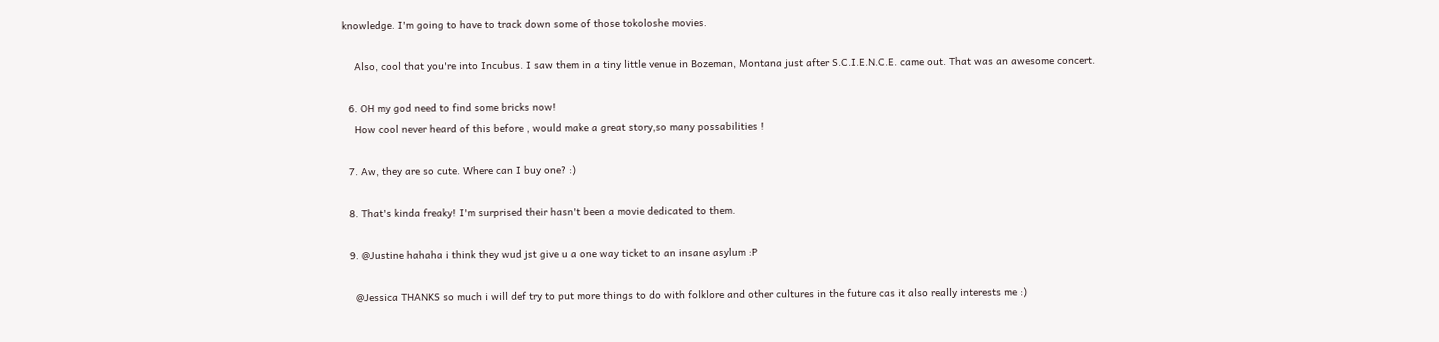knowledge. I'm going to have to track down some of those tokoloshe movies.

    Also, cool that you're into Incubus. I saw them in a tiny little venue in Bozeman, Montana just after S.C.I.E.N.C.E. came out. That was an awesome concert.

  6. OH my god need to find some bricks now!
    How cool never heard of this before , would make a great story,so many possabilities !

  7. Aw, they are so cute. Where can I buy one? :)

  8. That's kinda freaky! I'm surprised their hasn't been a movie dedicated to them.

  9. @Justine hahaha i think they wud jst give u a one way ticket to an insane asylum :P

    @Jessica THANKS so much i will def try to put more things to do with folklore and other cultures in the future cas it also really interests me :)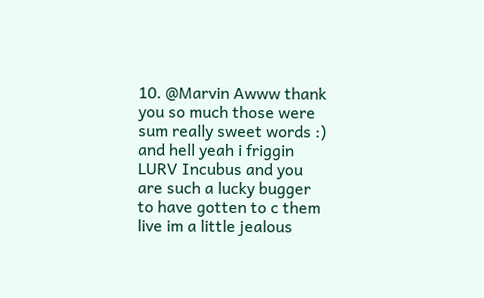10. @Marvin Awww thank you so much those were sum really sweet words :) and hell yeah i friggin LURV Incubus and you are such a lucky bugger to have gotten to c them live im a little jealous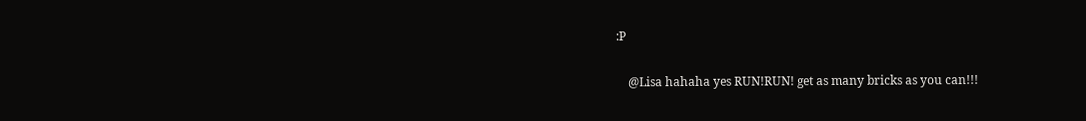:P

    @Lisa hahaha yes RUN!RUN! get as many bricks as you can!!!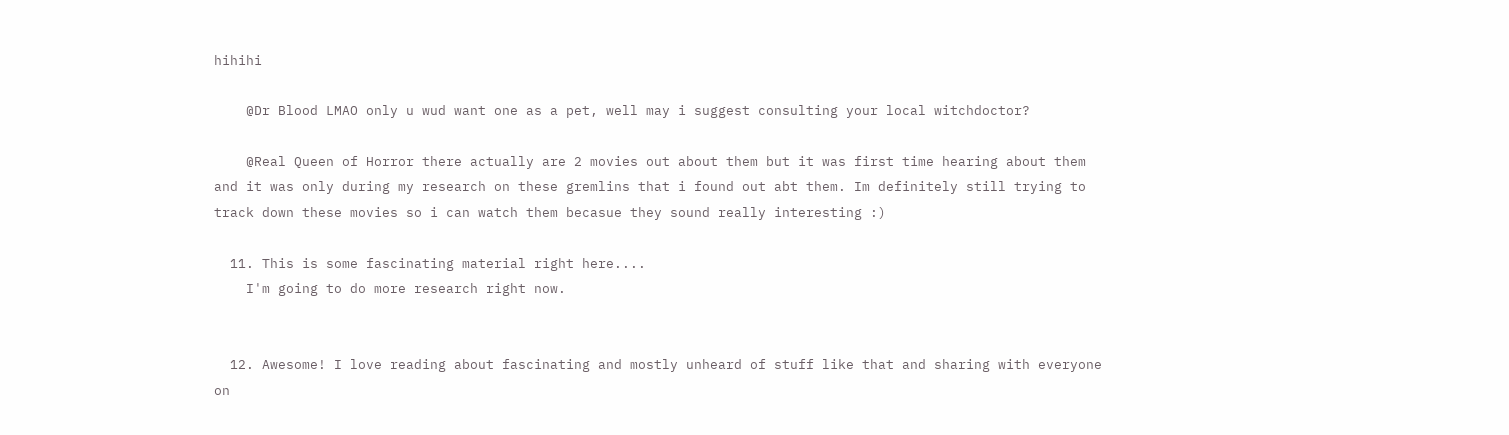hihihi

    @Dr Blood LMAO only u wud want one as a pet, well may i suggest consulting your local witchdoctor?

    @Real Queen of Horror there actually are 2 movies out about them but it was first time hearing about them and it was only during my research on these gremlins that i found out abt them. Im definitely still trying to track down these movies so i can watch them becasue they sound really interesting :)

  11. This is some fascinating material right here....
    I'm going to do more research right now.


  12. Awesome! I love reading about fascinating and mostly unheard of stuff like that and sharing with everyone on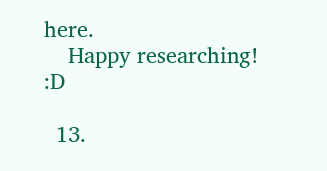here.
    Happy researching! :D

  13.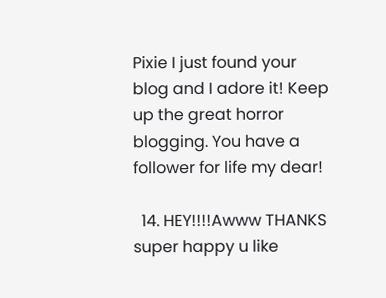Pixie I just found your blog and I adore it! Keep up the great horror blogging. You have a follower for life my dear!

  14. HEY!!!!Awww THANKS super happy u like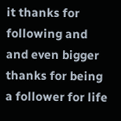it thanks for following and and even bigger thanks for being a follower for life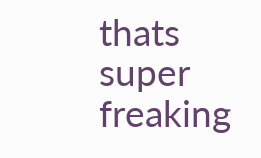thats super freaking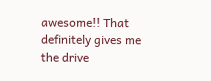awesome!! That definitely gives me the drive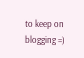to keep on blogging =)